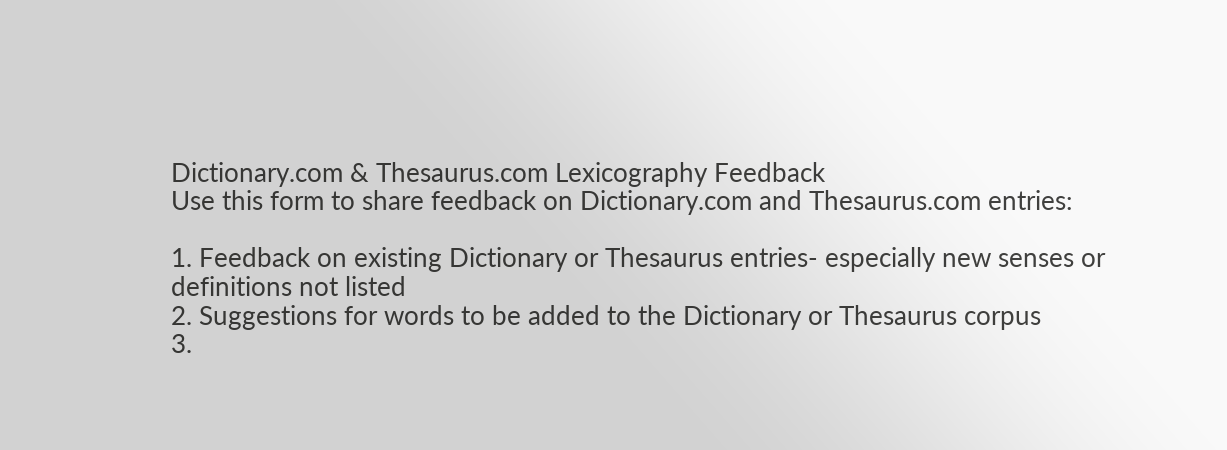Dictionary.com & Thesaurus.com Lexicography Feedback
Use this form to share feedback on Dictionary.com and Thesaurus.com entries:

1. Feedback on existing Dictionary or Thesaurus entries- especially new senses or definitions not listed
2. Suggestions for words to be added to the Dictionary or Thesaurus corpus
3.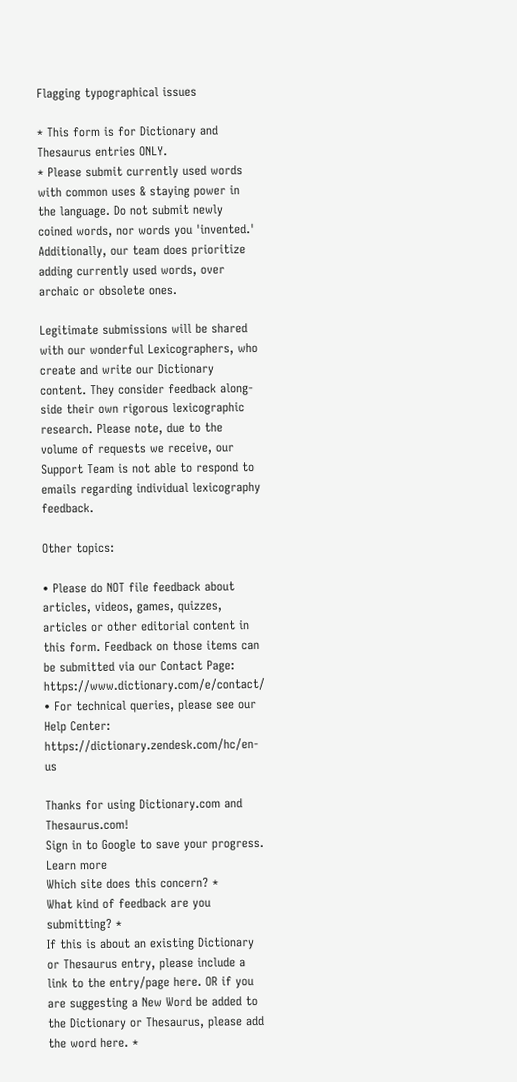Flagging typographical issues

* This form is for Dictionary and Thesaurus entries ONLY.
* Please submit currently used words with common uses & staying power in the language. Do not submit newly coined words, nor words you 'invented.' Additionally, our team does prioritize adding currently used words, over archaic or obsolete ones.

Legitimate submissions will be shared with our wonderful Lexicographers, who create and write our Dictionary content. They consider feedback along-side their own rigorous lexicographic research. Please note, due to the volume of requests we receive, our Support Team is not able to respond to emails regarding individual lexicography feedback.

Other topics:

• Please do NOT file feedback about articles, videos, games, quizzes, articles or other editorial content in this form. Feedback on those items can be submitted via our Contact Page: https://www.dictionary.com/e/contact/
• For technical queries, please see our Help Center: https://dictionary.zendesk.com/hc/en-us

Thanks for using Dictionary.com and Thesaurus.com!
Sign in to Google to save your progress. Learn more
Which site does this concern? *
What kind of feedback are you submitting? *
If this is about an existing Dictionary or Thesaurus entry, please include a link to the entry/page here. OR if you are suggesting a New Word be added to the Dictionary or Thesaurus, please add the word here. *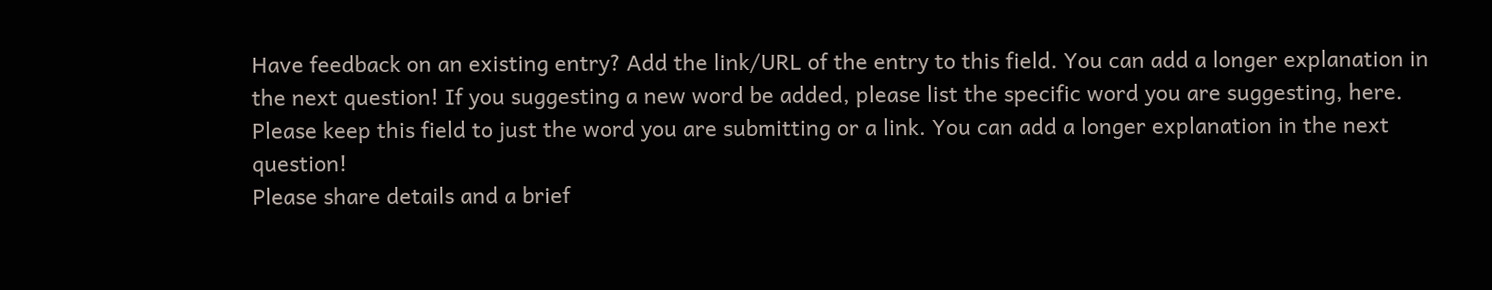Have feedback on an existing entry? Add the link/URL of the entry to this field. You can add a longer explanation in the next question! If you suggesting a new word be added, please list the specific word you are suggesting, here. Please keep this field to just the word you are submitting or a link. You can add a longer explanation in the next question!
Please share details and a brief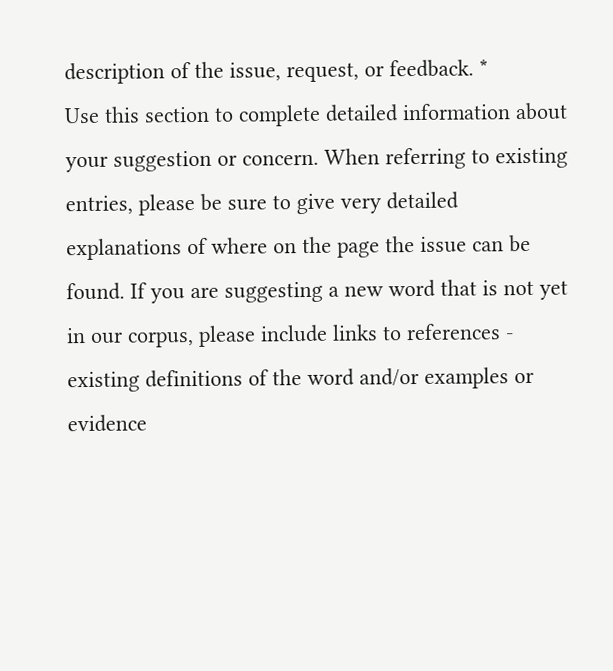description of the issue, request, or feedback. *
Use this section to complete detailed information about your suggestion or concern. When referring to existing entries, please be sure to give very detailed explanations of where on the page the issue can be found. If you are suggesting a new word that is not yet in our corpus, please include links to references - existing definitions of the word and/or examples or evidence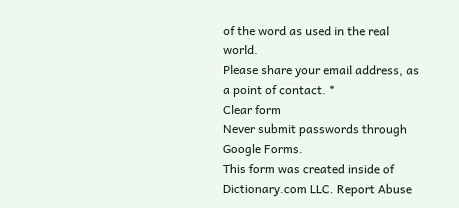of the word as used in the real world.
Please share your email address, as a point of contact. *
Clear form
Never submit passwords through Google Forms.
This form was created inside of Dictionary.com LLC. Report Abuse